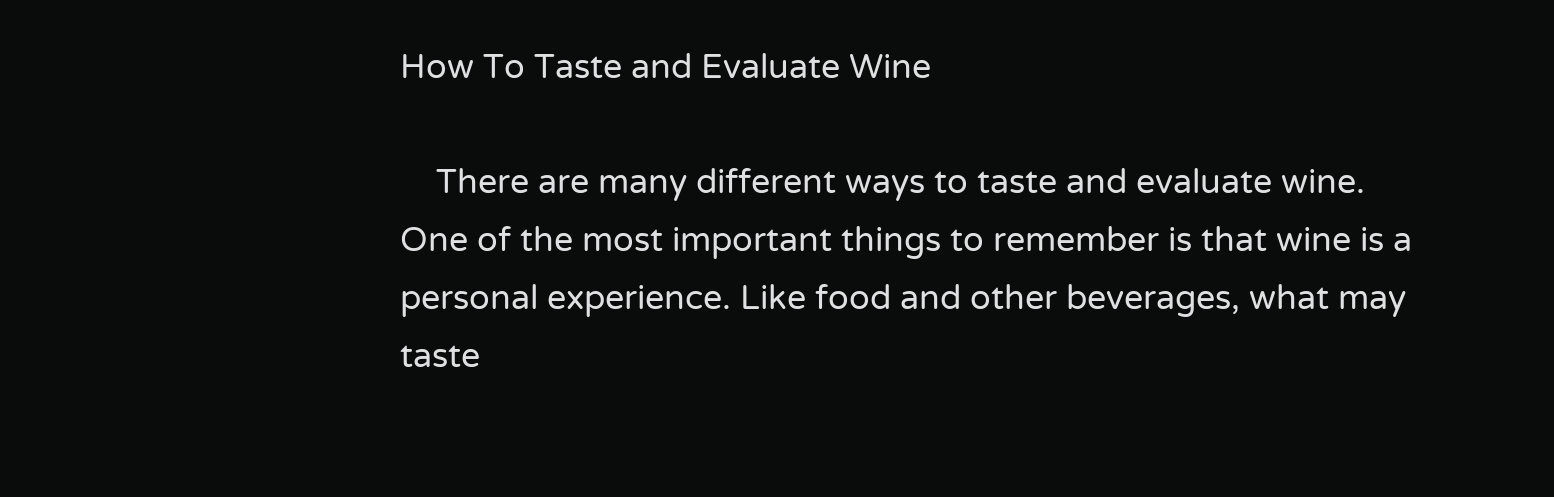How To Taste and Evaluate Wine

    There are many different ways to taste and evaluate wine. One of the most important things to remember is that wine is a personal experience. Like food and other beverages, what may taste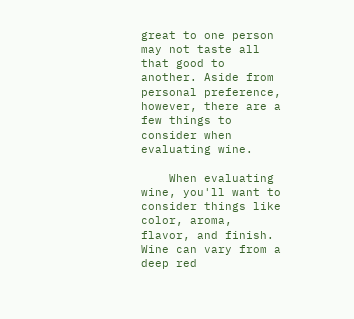great to one person may not taste all that good to another. Aside from personal preference, however, there are a few things to consider when evaluating wine.

    When evaluating wine, you'll want to consider things like color, aroma, flavor, and finish. Wine can vary from a deep red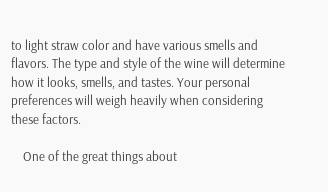to light straw color and have various smells and flavors. The type and style of the wine will determine how it looks, smells, and tastes. Your personal preferences will weigh heavily when considering these factors.

    One of the great things about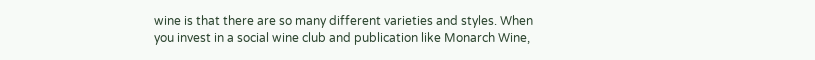wine is that there are so many different varieties and styles. When you invest in a social wine club and publication like Monarch Wine,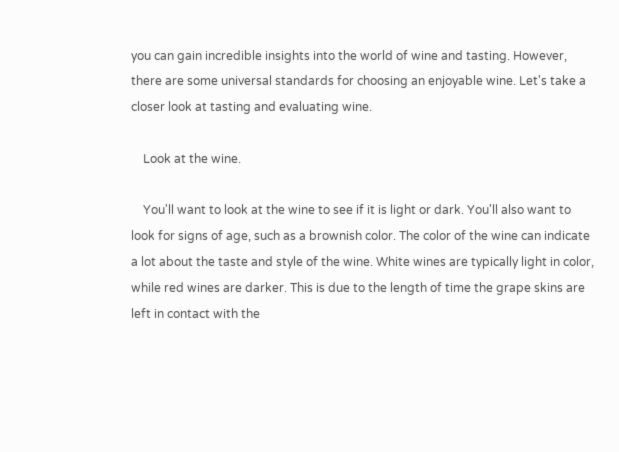you can gain incredible insights into the world of wine and tasting. However, there are some universal standards for choosing an enjoyable wine. Let's take a closer look at tasting and evaluating wine.

    Look at the wine.

    You'll want to look at the wine to see if it is light or dark. You'll also want to look for signs of age, such as a brownish color. The color of the wine can indicate a lot about the taste and style of the wine. White wines are typically light in color, while red wines are darker. This is due to the length of time the grape skins are left in contact with the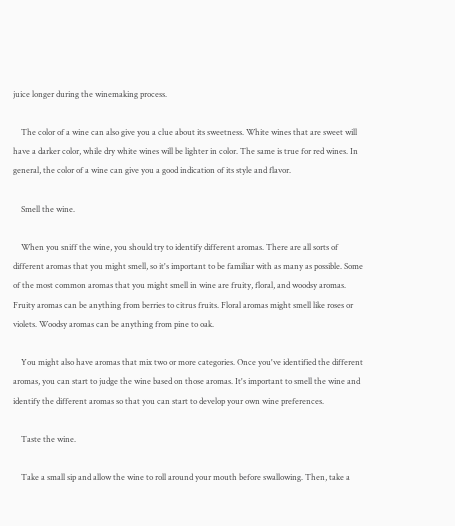juice longer during the winemaking process.

    The color of a wine can also give you a clue about its sweetness. White wines that are sweet will have a darker color, while dry white wines will be lighter in color. The same is true for red wines. In general, the color of a wine can give you a good indication of its style and flavor.

    Smell the wine.

    When you sniff the wine, you should try to identify different aromas. There are all sorts of different aromas that you might smell, so it's important to be familiar with as many as possible. Some of the most common aromas that you might smell in wine are fruity, floral, and woodsy aromas. Fruity aromas can be anything from berries to citrus fruits. Floral aromas might smell like roses or violets. Woodsy aromas can be anything from pine to oak.

    You might also have aromas that mix two or more categories. Once you've identified the different aromas, you can start to judge the wine based on those aromas. It's important to smell the wine and identify the different aromas so that you can start to develop your own wine preferences.

    Taste the wine.

    Take a small sip and allow the wine to roll around your mouth before swallowing. Then, take a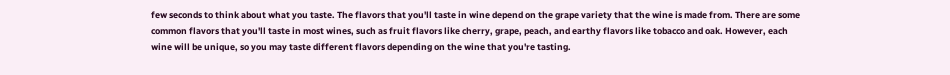few seconds to think about what you taste. The flavors that you'll taste in wine depend on the grape variety that the wine is made from. There are some common flavors that you'll taste in most wines, such as fruit flavors like cherry, grape, peach, and earthy flavors like tobacco and oak. However, each wine will be unique, so you may taste different flavors depending on the wine that you're tasting.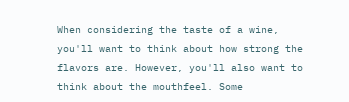When considering the taste of a wine, you'll want to think about how strong the flavors are. However, you'll also want to think about the mouthfeel. Some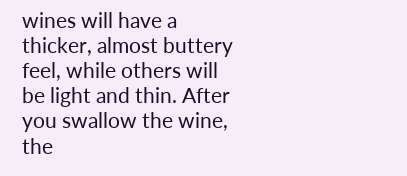wines will have a thicker, almost buttery feel, while others will be light and thin. After you swallow the wine, the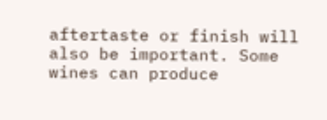aftertaste or finish will also be important. Some wines can produce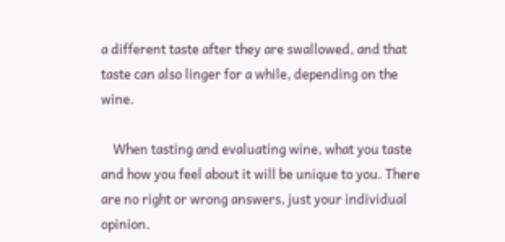a different taste after they are swallowed, and that taste can also linger for a while, depending on the wine.

    When tasting and evaluating wine, what you taste and how you feel about it will be unique to you. There are no right or wrong answers, just your individual opinion.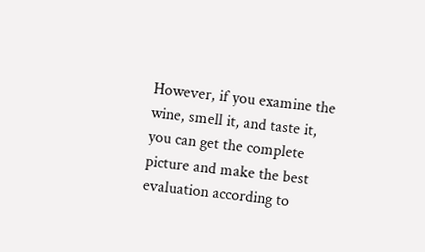However, if you examine the wine, smell it, and taste it, you can get the complete picture and make the best evaluation according to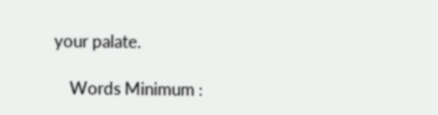your palate.

    Words Minimum :